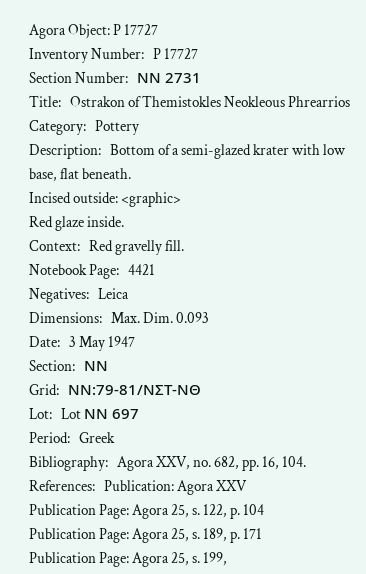Agora Object: P 17727
Inventory Number:   P 17727
Section Number:   ΝΝ 2731
Title:   Ostrakon of Themistokles Neokleous Phrearrios
Category:   Pottery
Description:   Bottom of a semi-glazed krater with low base, flat beneath.
Incised outside: <graphic>
Red glaze inside.
Context:   Red gravelly fill.
Notebook Page:   4421
Negatives:   Leica
Dimensions:   Max. Dim. 0.093
Date:   3 May 1947
Section:   ΝΝ
Grid:   ΝΝ:79-81/ΝΣΤ-ΝΘ
Lot:   Lot ΝΝ 697
Period:   Greek
Bibliography:   Agora XXV, no. 682, pp. 16, 104.
References:   Publication: Agora XXV
Publication Page: Agora 25, s. 122, p. 104
Publication Page: Agora 25, s. 189, p. 171
Publication Page: Agora 25, s. 199,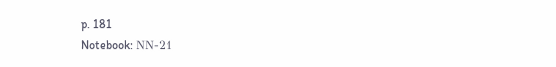p. 181
Notebook: ΝΝ-21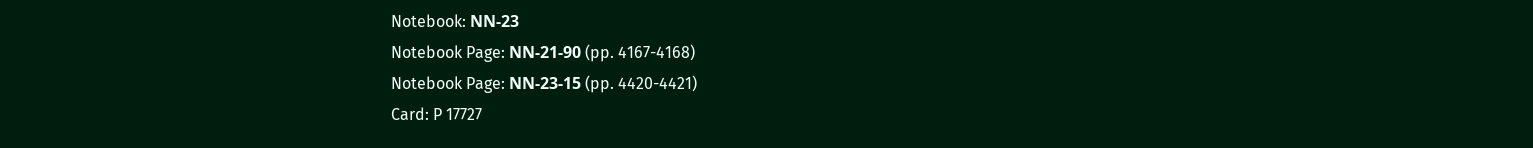Notebook: ΝΝ-23
Notebook Page: ΝΝ-21-90 (pp. 4167-4168)
Notebook Page: ΝΝ-23-15 (pp. 4420-4421)
Card: P 17727